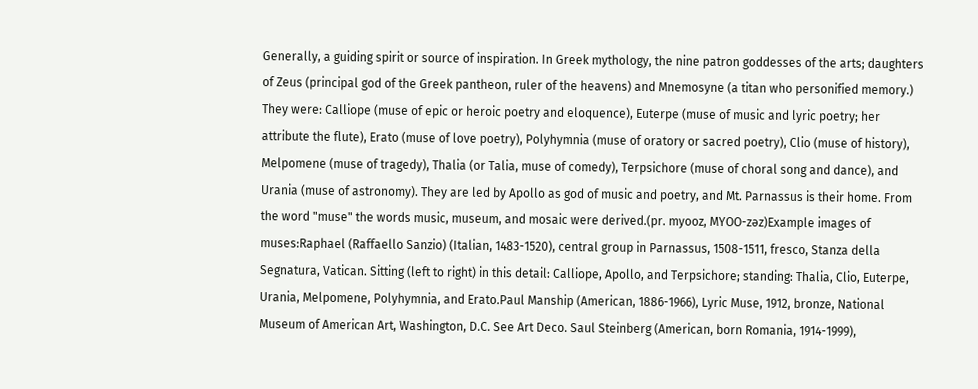Generally, a guiding spirit or source of inspiration. In Greek mythology, the nine patron goddesses of the arts; daughters of Zeus (principal god of the Greek pantheon, ruler of the heavens) and Mnemosyne (a titan who personified memory.) They were: Calliope (muse of epic or heroic poetry and eloquence), Euterpe (muse of music and lyric poetry; her attribute the flute), Erato (muse of love poetry), Polyhymnia (muse of oratory or sacred poetry), Clio (muse of history), Melpomene (muse of tragedy), Thalia (or Talia, muse of comedy), Terpsichore (muse of choral song and dance), and Urania (muse of astronomy). They are led by Apollo as god of music and poetry, and Mt. Parnassus is their home. From the word "muse" the words music, museum, and mosaic were derived.(pr. myooz, MYOO-zəz)Example images of muses:Raphael (Raffaello Sanzio) (Italian, 1483-1520), central group in Parnassus, 1508-1511, fresco, Stanza della Segnatura, Vatican. Sitting (left to right) in this detail: Calliope, Apollo, and Terpsichore; standing: Thalia, Clio, Euterpe, Urania, Melpomene, Polyhymnia, and Erato.Paul Manship (American, 1886-1966), Lyric Muse, 1912, bronze, National Museum of American Art, Washington, D.C. See Art Deco. Saul Steinberg (American, born Romania, 1914-1999),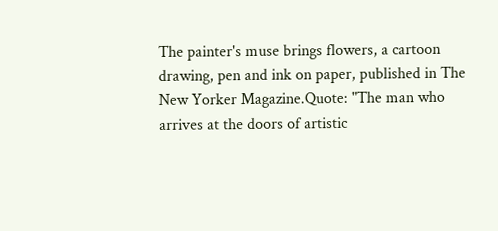The painter's muse brings flowers, a cartoon drawing, pen and ink on paper, published in The New Yorker Magazine.Quote: "The man who arrives at the doors of artistic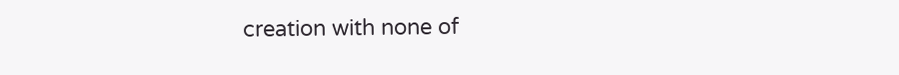creation with none of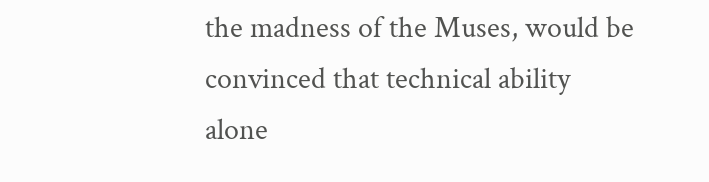the madness of the Muses, would be convinced that technical ability alone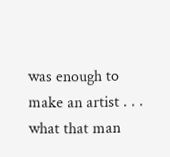was enough to make an artist . . . what that man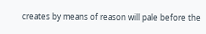creates by means of reason will pale before the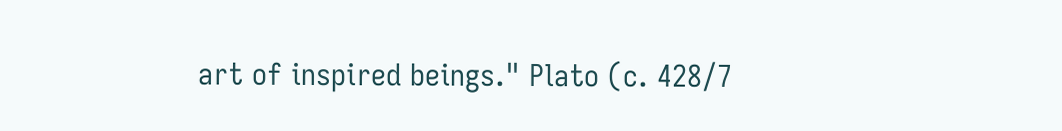art of inspired beings." Plato (c. 428/7